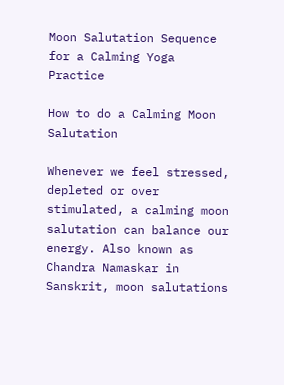Moon Salutation Sequence for a Calming Yoga Practice

How to do a Calming Moon Salutation

Whenever we feel stressed, depleted or over stimulated, a calming moon salutation can balance our energy. Also known as Chandra Namaskar in Sanskrit, moon salutations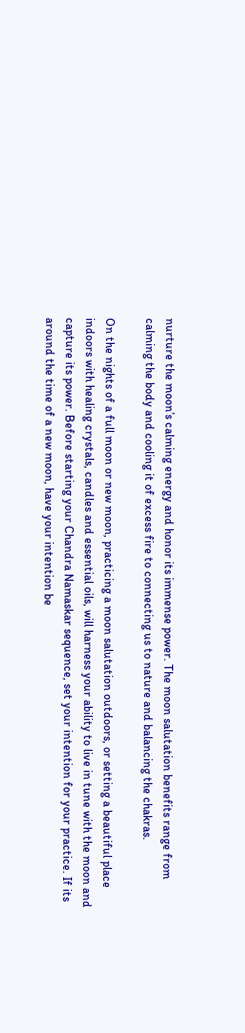nurture the moon’s calming energy and honor its immense power. The moon salutation benefits range from calming the body and cooling it of excess fire to connecting us to nature and balancing the chakras.

On the nights of a full moon or new moon, practicing a moon salutation outdoors, or setting a beautiful place indoors with healing crystals, candles and essential oils, will harness your ability to live in tune with the moon and capture its power. Before starting your Chandra Namaskar sequence, set your intention for your practice. If its around the time of a new moon, have your intention be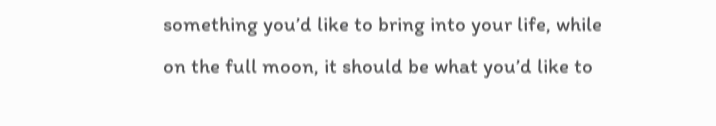something you’d like to bring into your life, while on the full moon, it should be what you’d like to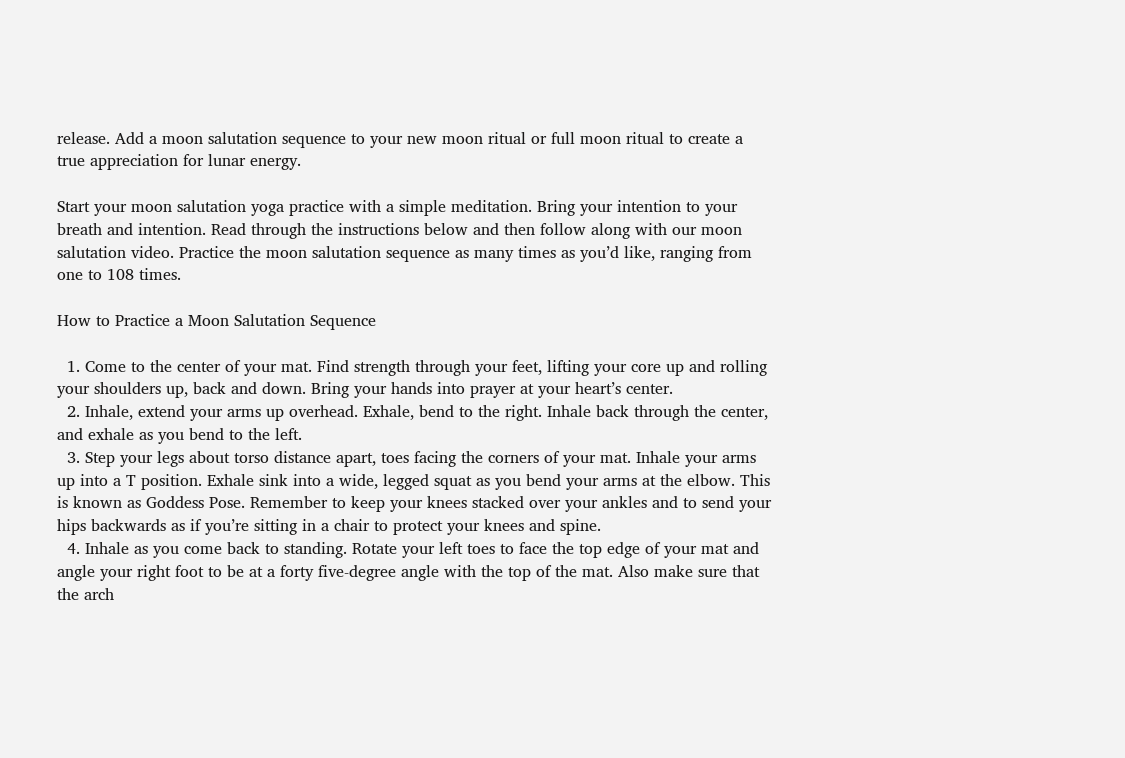release. Add a moon salutation sequence to your new moon ritual or full moon ritual to create a true appreciation for lunar energy.

Start your moon salutation yoga practice with a simple meditation. Bring your intention to your breath and intention. Read through the instructions below and then follow along with our moon salutation video. Practice the moon salutation sequence as many times as you’d like, ranging from one to 108 times.

How to Practice a Moon Salutation Sequence

  1. Come to the center of your mat. Find strength through your feet, lifting your core up and rolling your shoulders up, back and down. Bring your hands into prayer at your heart’s center.
  2. Inhale, extend your arms up overhead. Exhale, bend to the right. Inhale back through the center, and exhale as you bend to the left.
  3. Step your legs about torso distance apart, toes facing the corners of your mat. Inhale your arms up into a T position. Exhale sink into a wide, legged squat as you bend your arms at the elbow. This is known as Goddess Pose. Remember to keep your knees stacked over your ankles and to send your hips backwards as if you’re sitting in a chair to protect your knees and spine.
  4. Inhale as you come back to standing. Rotate your left toes to face the top edge of your mat and angle your right foot to be at a forty five-degree angle with the top of the mat. Also make sure that the arch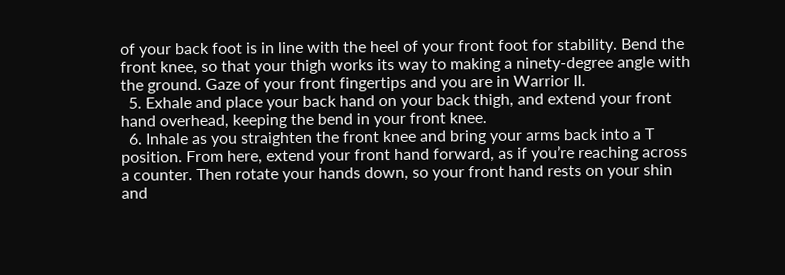of your back foot is in line with the heel of your front foot for stability. Bend the front knee, so that your thigh works its way to making a ninety-degree angle with the ground. Gaze of your front fingertips and you are in Warrior II.
  5. Exhale and place your back hand on your back thigh, and extend your front hand overhead, keeping the bend in your front knee.
  6. Inhale as you straighten the front knee and bring your arms back into a T position. From here, extend your front hand forward, as if you’re reaching across a counter. Then rotate your hands down, so your front hand rests on your shin and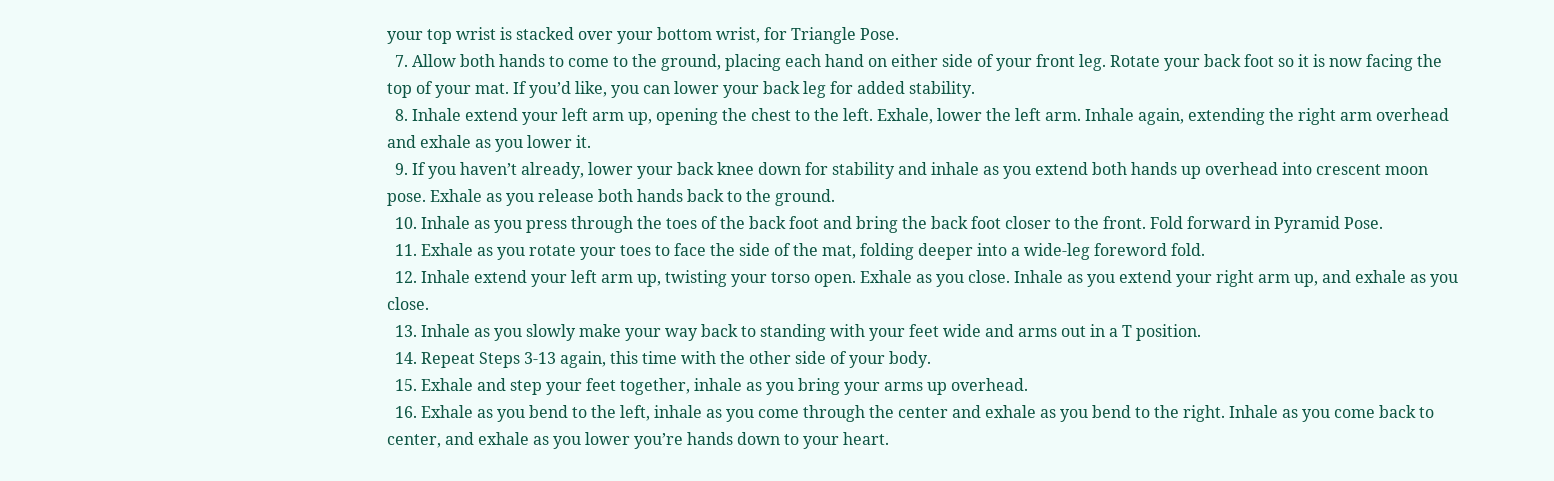your top wrist is stacked over your bottom wrist, for Triangle Pose.
  7. Allow both hands to come to the ground, placing each hand on either side of your front leg. Rotate your back foot so it is now facing the top of your mat. If you’d like, you can lower your back leg for added stability.
  8. Inhale extend your left arm up, opening the chest to the left. Exhale, lower the left arm. Inhale again, extending the right arm overhead and exhale as you lower it.
  9. If you haven’t already, lower your back knee down for stability and inhale as you extend both hands up overhead into crescent moon pose. Exhale as you release both hands back to the ground.
  10. Inhale as you press through the toes of the back foot and bring the back foot closer to the front. Fold forward in Pyramid Pose.
  11. Exhale as you rotate your toes to face the side of the mat, folding deeper into a wide-leg foreword fold.
  12. Inhale extend your left arm up, twisting your torso open. Exhale as you close. Inhale as you extend your right arm up, and exhale as you close.
  13. Inhale as you slowly make your way back to standing with your feet wide and arms out in a T position.
  14. Repeat Steps 3-13 again, this time with the other side of your body.
  15. Exhale and step your feet together, inhale as you bring your arms up overhead.
  16. Exhale as you bend to the left, inhale as you come through the center and exhale as you bend to the right. Inhale as you come back to center, and exhale as you lower you’re hands down to your heart.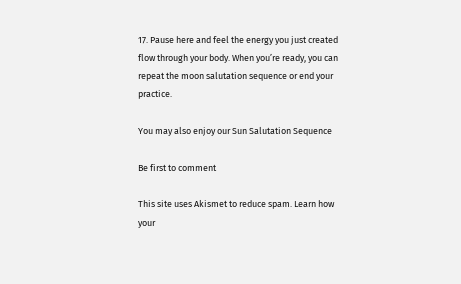17. Pause here and feel the energy you just created flow through your body. When you’re ready, you can repeat the moon salutation sequence or end your practice.

You may also enjoy our Sun Salutation Sequence

Be first to comment

This site uses Akismet to reduce spam. Learn how your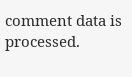comment data is processed.